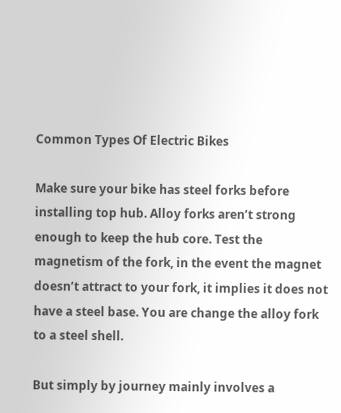Common Types Of Electric Bikes

Make sure your bike has steel forks before installing top hub. Alloy forks aren’t strong enough to keep the hub core. Test the magnetism of the fork, in the event the magnet doesn’t attract to your fork, it implies it does not have a steel base. You are change the alloy fork to a steel shell.

But simply by journey mainly involves a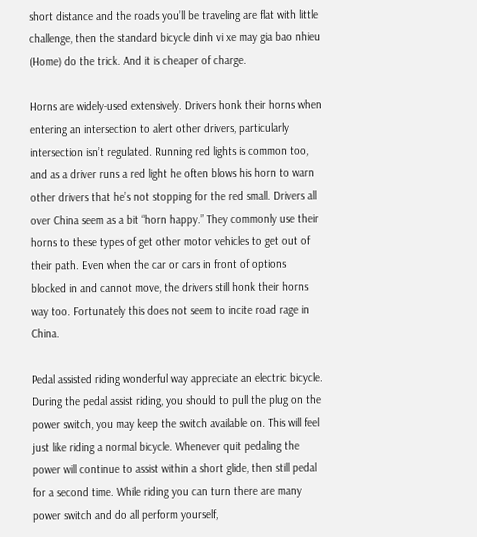short distance and the roads you’ll be traveling are flat with little challenge, then the standard bicycle dinh vi xe may gia bao nhieu (Home) do the trick. And it is cheaper of charge.

Horns are widely-used extensively. Drivers honk their horns when entering an intersection to alert other drivers, particularly intersection isn’t regulated. Running red lights is common too, and as a driver runs a red light he often blows his horn to warn other drivers that he’s not stopping for the red small. Drivers all over China seem as a bit “horn happy.” They commonly use their horns to these types of get other motor vehicles to get out of their path. Even when the car or cars in front of options blocked in and cannot move, the drivers still honk their horns way too. Fortunately this does not seem to incite road rage in China.

Pedal assisted riding wonderful way appreciate an electric bicycle. During the pedal assist riding, you should to pull the plug on the power switch, you may keep the switch available on. This will feel just like riding a normal bicycle. Whenever quit pedaling the power will continue to assist within a short glide, then still pedal for a second time. While riding you can turn there are many power switch and do all perform yourself,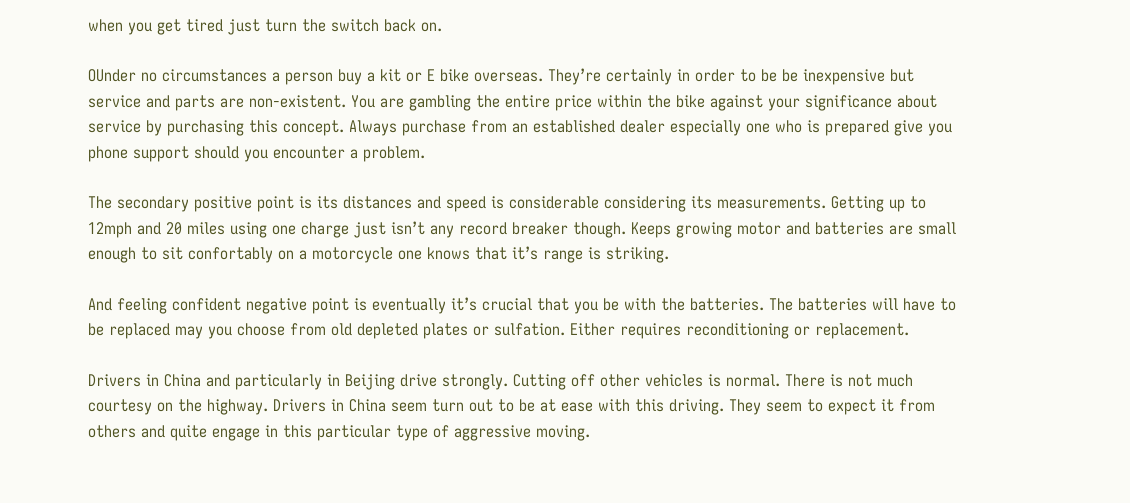when you get tired just turn the switch back on.

OUnder no circumstances a person buy a kit or E bike overseas. They’re certainly in order to be be inexpensive but service and parts are non-existent. You are gambling the entire price within the bike against your significance about service by purchasing this concept. Always purchase from an established dealer especially one who is prepared give you phone support should you encounter a problem.

The secondary positive point is its distances and speed is considerable considering its measurements. Getting up to 12mph and 20 miles using one charge just isn’t any record breaker though. Keeps growing motor and batteries are small enough to sit confortably on a motorcycle one knows that it’s range is striking.

And feeling confident negative point is eventually it’s crucial that you be with the batteries. The batteries will have to be replaced may you choose from old depleted plates or sulfation. Either requires reconditioning or replacement.

Drivers in China and particularly in Beijing drive strongly. Cutting off other vehicles is normal. There is not much courtesy on the highway. Drivers in China seem turn out to be at ease with this driving. They seem to expect it from others and quite engage in this particular type of aggressive moving.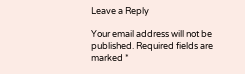Leave a Reply

Your email address will not be published. Required fields are marked *